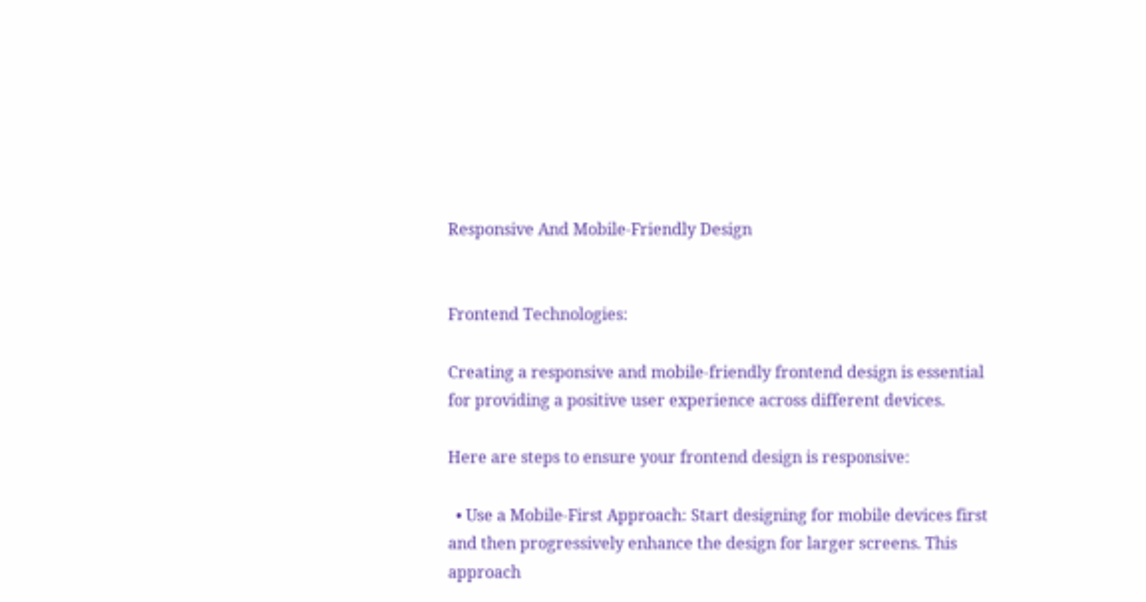Responsive And Mobile-Friendly Design


Frontend Technologies:

Creating a responsive and mobile-friendly frontend design is essential for providing a positive user experience across different devices.

Here are steps to ensure your frontend design is responsive:

  • Use a Mobile-First Approach: Start designing for mobile devices first and then progressively enhance the design for larger screens. This approach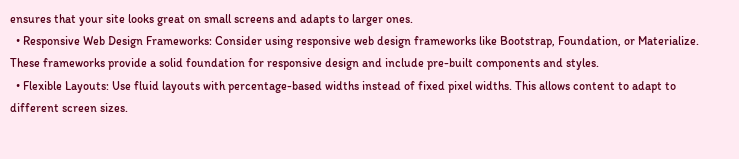ensures that your site looks great on small screens and adapts to larger ones.
  • Responsive Web Design Frameworks: Consider using responsive web design frameworks like Bootstrap, Foundation, or Materialize. These frameworks provide a solid foundation for responsive design and include pre-built components and styles.
  • Flexible Layouts: Use fluid layouts with percentage-based widths instead of fixed pixel widths. This allows content to adapt to different screen sizes.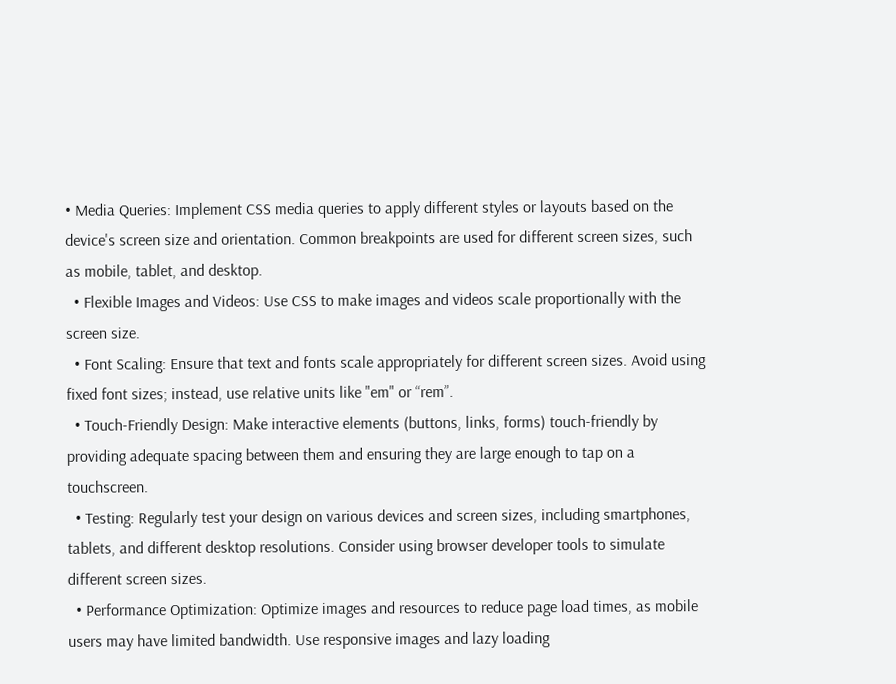• Media Queries: Implement CSS media queries to apply different styles or layouts based on the device's screen size and orientation. Common breakpoints are used for different screen sizes, such as mobile, tablet, and desktop.
  • Flexible Images and Videos: Use CSS to make images and videos scale proportionally with the screen size.
  • Font Scaling: Ensure that text and fonts scale appropriately for different screen sizes. Avoid using fixed font sizes; instead, use relative units like "em" or “rem”.
  • Touch-Friendly Design: Make interactive elements (buttons, links, forms) touch-friendly by providing adequate spacing between them and ensuring they are large enough to tap on a touchscreen.
  • Testing: Regularly test your design on various devices and screen sizes, including smartphones, tablets, and different desktop resolutions. Consider using browser developer tools to simulate different screen sizes.
  • Performance Optimization: Optimize images and resources to reduce page load times, as mobile users may have limited bandwidth. Use responsive images and lazy loading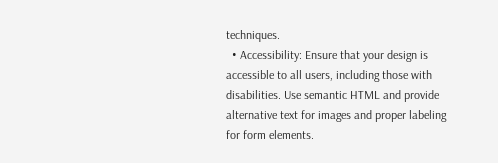techniques.
  • Accessibility: Ensure that your design is accessible to all users, including those with disabilities. Use semantic HTML and provide alternative text for images and proper labeling for form elements.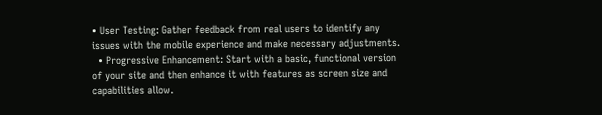• User Testing: Gather feedback from real users to identify any issues with the mobile experience and make necessary adjustments.
  • Progressive Enhancement: Start with a basic, functional version of your site and then enhance it with features as screen size and capabilities allow.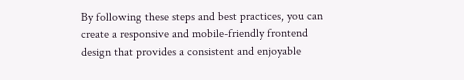By following these steps and best practices, you can create a responsive and mobile-friendly frontend design that provides a consistent and enjoyable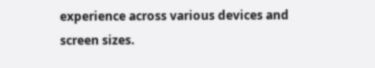experience across various devices and screen sizes.